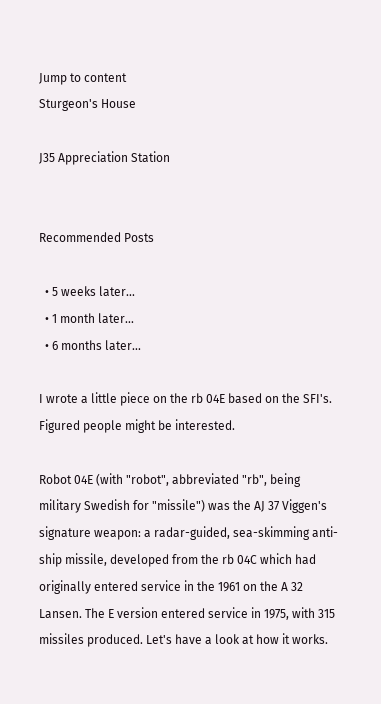Jump to content
Sturgeon's House

J35 Appreciation Station


Recommended Posts

  • 5 weeks later...
  • 1 month later...
  • 6 months later...

I wrote a little piece on the rb 04E based on the SFI's. Figured people might be interested.

Robot 04E (with "robot", abbreviated "rb", being military Swedish for "missile") was the AJ 37 Viggen's signature weapon: a radar-guided, sea-skimming anti-ship missile, developed from the rb 04C which had originally entered service in the 1961 on the A 32 Lansen. The E version entered service in 1975, with 315 missiles produced. Let's have a look at how it works.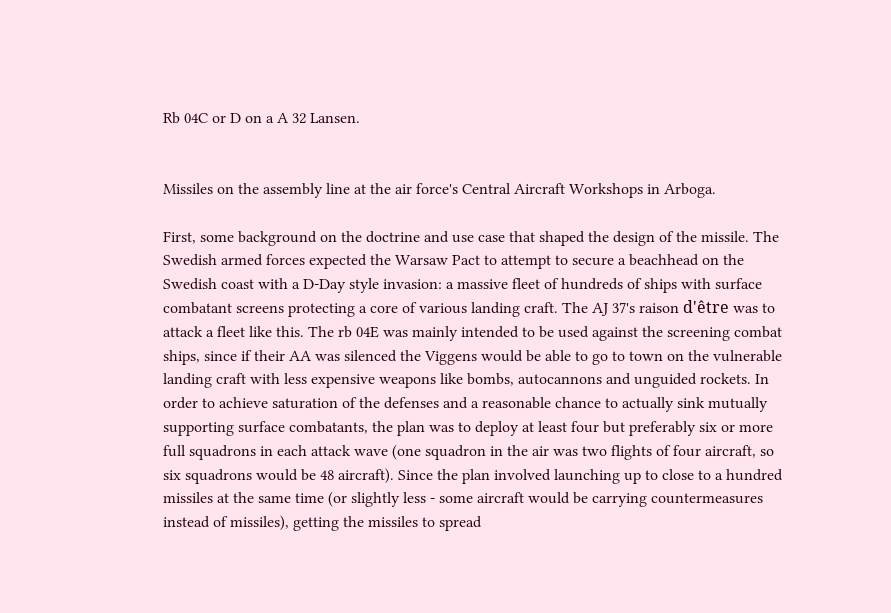Rb 04C or D on a A 32 Lansen.


Missiles on the assembly line at the air force's Central Aircraft Workshops in Arboga.

First, some background on the doctrine and use case that shaped the design of the missile. The Swedish armed forces expected the Warsaw Pact to attempt to secure a beachhead on the Swedish coast with a D-Day style invasion: a massive fleet of hundreds of ships with surface combatant screens protecting a core of various landing craft. The AJ 37's raison d'être was to attack a fleet like this. The rb 04E was mainly intended to be used against the screening combat ships, since if their AA was silenced the Viggens would be able to go to town on the vulnerable landing craft with less expensive weapons like bombs, autocannons and unguided rockets. In order to achieve saturation of the defenses and a reasonable chance to actually sink mutually supporting surface combatants, the plan was to deploy at least four but preferably six or more full squadrons in each attack wave (one squadron in the air was two flights of four aircraft, so six squadrons would be 48 aircraft). Since the plan involved launching up to close to a hundred missiles at the same time (or slightly less - some aircraft would be carrying countermeasures instead of missiles), getting the missiles to spread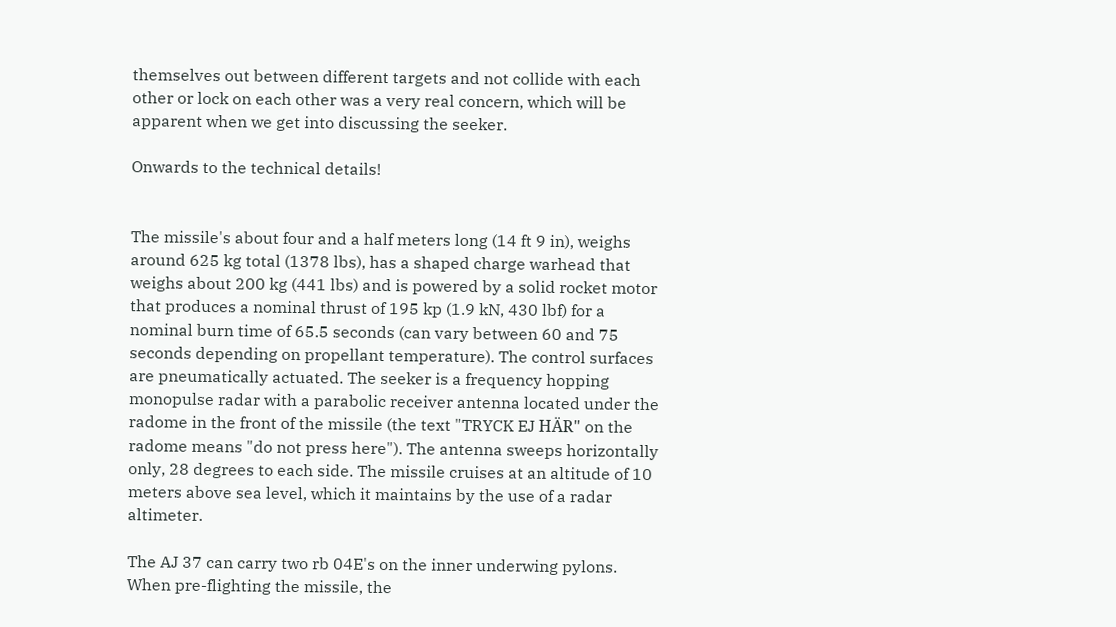themselves out between different targets and not collide with each other or lock on each other was a very real concern, which will be apparent when we get into discussing the seeker.

Onwards to the technical details!


The missile's about four and a half meters long (14 ft 9 in), weighs around 625 kg total (1378 lbs), has a shaped charge warhead that weighs about 200 kg (441 lbs) and is powered by a solid rocket motor that produces a nominal thrust of 195 kp (1.9 kN, 430 lbf) for a nominal burn time of 65.5 seconds (can vary between 60 and 75 seconds depending on propellant temperature). The control surfaces are pneumatically actuated. The seeker is a frequency hopping monopulse radar with a parabolic receiver antenna located under the radome in the front of the missile (the text "TRYCK EJ HÄR" on the radome means "do not press here"). The antenna sweeps horizontally only, 28 degrees to each side. The missile cruises at an altitude of 10 meters above sea level, which it maintains by the use of a radar altimeter.

The AJ 37 can carry two rb 04E's on the inner underwing pylons. When pre-flighting the missile, the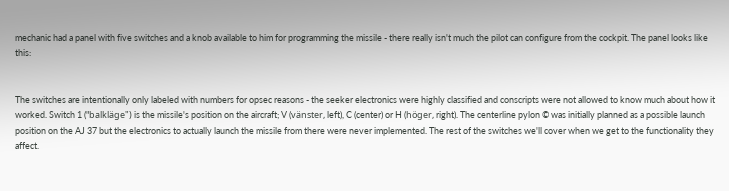mechanic had a panel with five switches and a knob available to him for programming the missile - there really isn't much the pilot can configure from the cockpit. The panel looks like this:


The switches are intentionally only labeled with numbers for opsec reasons - the seeker electronics were highly classified and conscripts were not allowed to know much about how it worked. Switch 1 ("balkläge") is the missile's position on the aircraft; V (vänster, left), C (center) or H (höger, right). The centerline pylon © was initially planned as a possible launch position on the AJ 37 but the electronics to actually launch the missile from there were never implemented. The rest of the switches we'll cover when we get to the functionality they affect.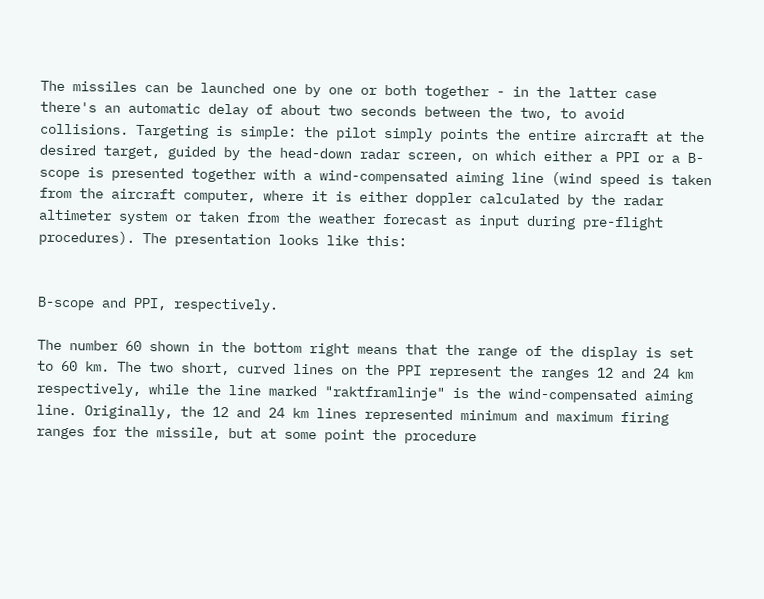The missiles can be launched one by one or both together - in the latter case there's an automatic delay of about two seconds between the two, to avoid collisions. Targeting is simple: the pilot simply points the entire aircraft at the desired target, guided by the head-down radar screen, on which either a PPI or a B-scope is presented together with a wind-compensated aiming line (wind speed is taken from the aircraft computer, where it is either doppler calculated by the radar altimeter system or taken from the weather forecast as input during pre-flight procedures). The presentation looks like this:


B-scope and PPI, respectively.

The number 60 shown in the bottom right means that the range of the display is set to 60 km. The two short, curved lines on the PPI represent the ranges 12 and 24 km respectively, while the line marked "raktframlinje" is the wind-compensated aiming line. Originally, the 12 and 24 km lines represented minimum and maximum firing ranges for the missile, but at some point the procedure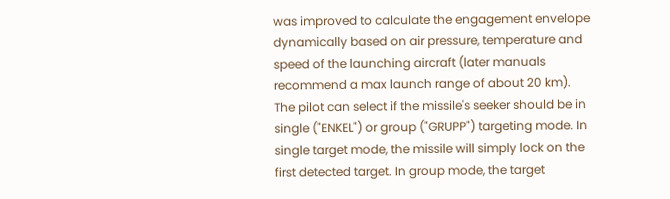was improved to calculate the engagement envelope dynamically based on air pressure, temperature and speed of the launching aircraft (later manuals recommend a max launch range of about 20 km). The pilot can select if the missile's seeker should be in single ("ENKEL") or group ("GRUPP") targeting mode. In single target mode, the missile will simply lock on the first detected target. In group mode, the target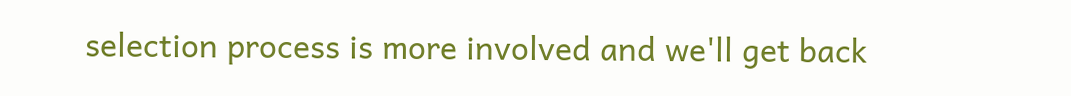selection process is more involved and we'll get back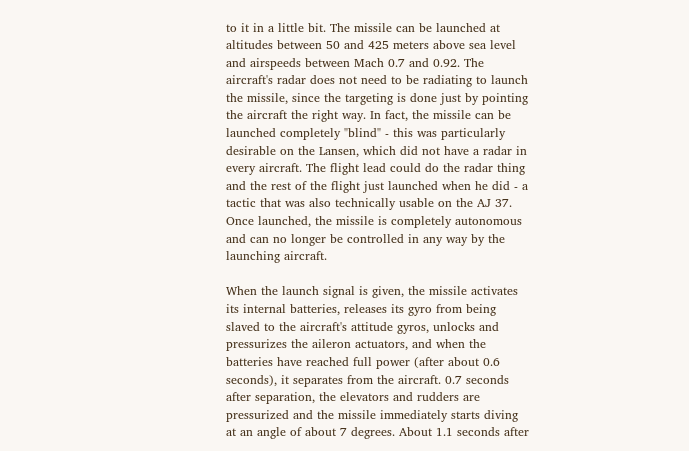to it in a little bit. The missile can be launched at altitudes between 50 and 425 meters above sea level and airspeeds between Mach 0.7 and 0.92. The aircraft's radar does not need to be radiating to launch the missile, since the targeting is done just by pointing the aircraft the right way. In fact, the missile can be launched completely "blind" - this was particularly desirable on the Lansen, which did not have a radar in every aircraft. The flight lead could do the radar thing and the rest of the flight just launched when he did - a tactic that was also technically usable on the AJ 37. Once launched, the missile is completely autonomous and can no longer be controlled in any way by the launching aircraft.

When the launch signal is given, the missile activates its internal batteries, releases its gyro from being slaved to the aircraft's attitude gyros, unlocks and pressurizes the aileron actuators, and when the batteries have reached full power (after about 0.6 seconds), it separates from the aircraft. 0.7 seconds after separation, the elevators and rudders are pressurized and the missile immediately starts diving at an angle of about 7 degrees. About 1.1 seconds after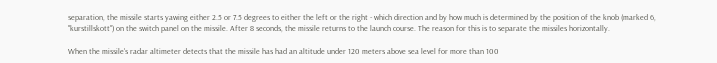separation, the missile starts yawing either 2.5 or 7.5 degrees to either the left or the right - which direction and by how much is determined by the position of the knob (marked 6, "kurstillskott") on the switch panel on the missile. After 8 seconds, the missile returns to the launch course. The reason for this is to separate the missiles horizontally.

When the missile's radar altimeter detects that the missile has had an altitude under 120 meters above sea level for more than 100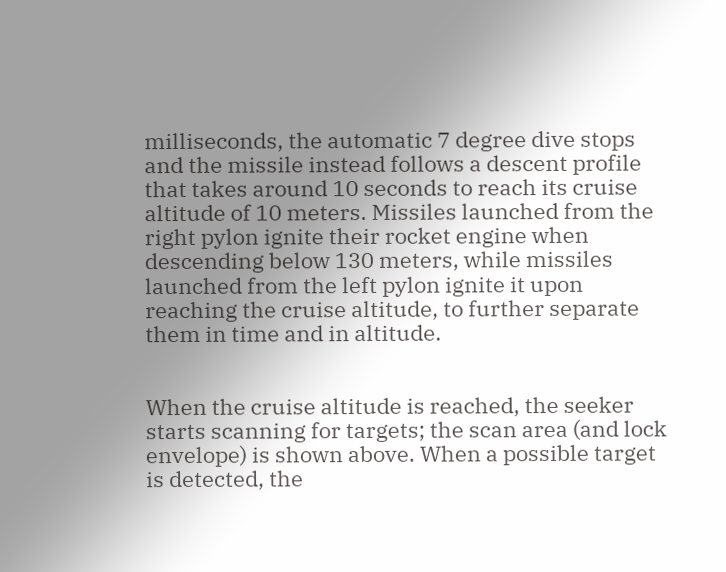milliseconds, the automatic 7 degree dive stops and the missile instead follows a descent profile that takes around 10 seconds to reach its cruise altitude of 10 meters. Missiles launched from the right pylon ignite their rocket engine when descending below 130 meters, while missiles launched from the left pylon ignite it upon reaching the cruise altitude, to further separate them in time and in altitude.


When the cruise altitude is reached, the seeker starts scanning for targets; the scan area (and lock envelope) is shown above. When a possible target is detected, the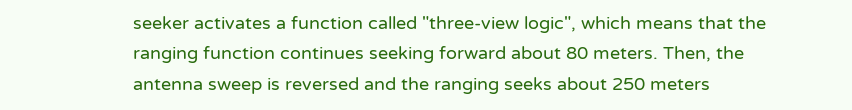seeker activates a function called "three-view logic", which means that the ranging function continues seeking forward about 80 meters. Then, the antenna sweep is reversed and the ranging seeks about 250 meters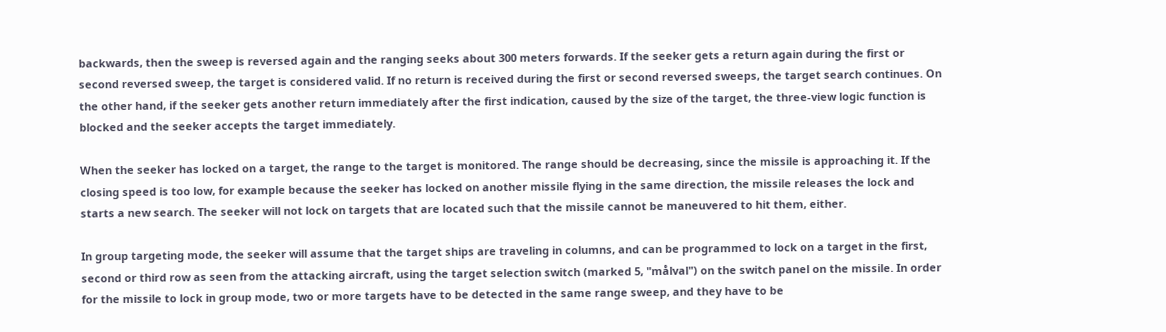backwards, then the sweep is reversed again and the ranging seeks about 300 meters forwards. If the seeker gets a return again during the first or second reversed sweep, the target is considered valid. If no return is received during the first or second reversed sweeps, the target search continues. On the other hand, if the seeker gets another return immediately after the first indication, caused by the size of the target, the three-view logic function is blocked and the seeker accepts the target immediately.

When the seeker has locked on a target, the range to the target is monitored. The range should be decreasing, since the missile is approaching it. If the closing speed is too low, for example because the seeker has locked on another missile flying in the same direction, the missile releases the lock and starts a new search. The seeker will not lock on targets that are located such that the missile cannot be maneuvered to hit them, either.

In group targeting mode, the seeker will assume that the target ships are traveling in columns, and can be programmed to lock on a target in the first, second or third row as seen from the attacking aircraft, using the target selection switch (marked 5, "målval") on the switch panel on the missile. In order for the missile to lock in group mode, two or more targets have to be detected in the same range sweep, and they have to be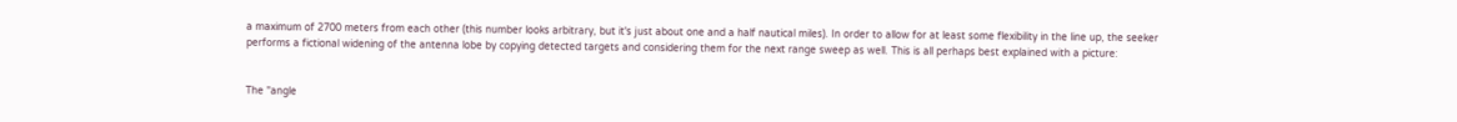a maximum of 2700 meters from each other (this number looks arbitrary, but it's just about one and a half nautical miles). In order to allow for at least some flexibility in the line up, the seeker performs a fictional widening of the antenna lobe by copying detected targets and considering them for the next range sweep as well. This is all perhaps best explained with a picture:


The "angle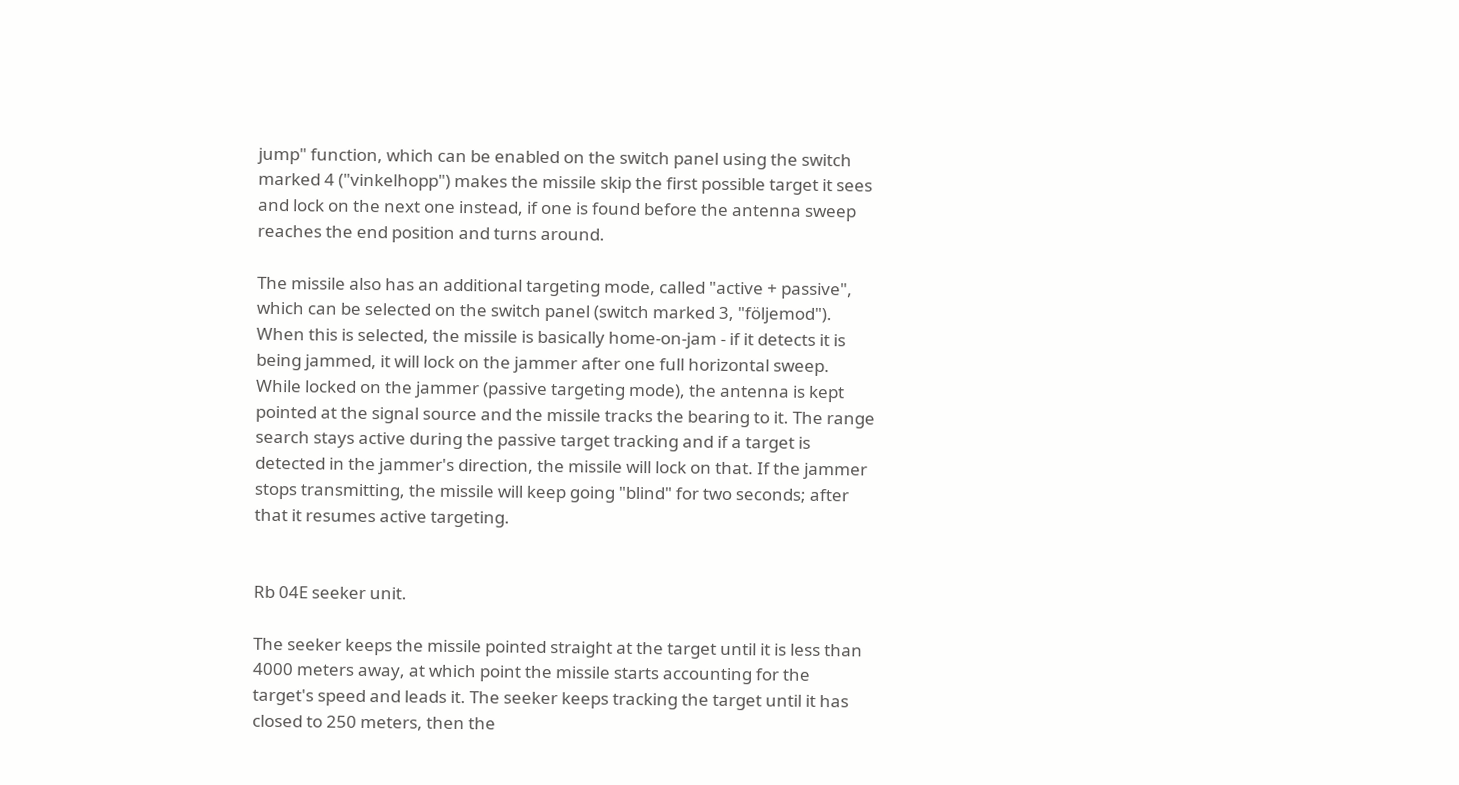jump" function, which can be enabled on the switch panel using the switch marked 4 ("vinkelhopp") makes the missile skip the first possible target it sees and lock on the next one instead, if one is found before the antenna sweep reaches the end position and turns around.

The missile also has an additional targeting mode, called "active + passive", which can be selected on the switch panel (switch marked 3, "följemod"). When this is selected, the missile is basically home-on-jam - if it detects it is being jammed, it will lock on the jammer after one full horizontal sweep. While locked on the jammer (passive targeting mode), the antenna is kept pointed at the signal source and the missile tracks the bearing to it. The range search stays active during the passive target tracking and if a target is detected in the jammer's direction, the missile will lock on that. If the jammer stops transmitting, the missile will keep going "blind" for two seconds; after that it resumes active targeting.


Rb 04E seeker unit.

The seeker keeps the missile pointed straight at the target until it is less than 4000 meters away, at which point the missile starts accounting for the target's speed and leads it. The seeker keeps tracking the target until it has closed to 250 meters, then the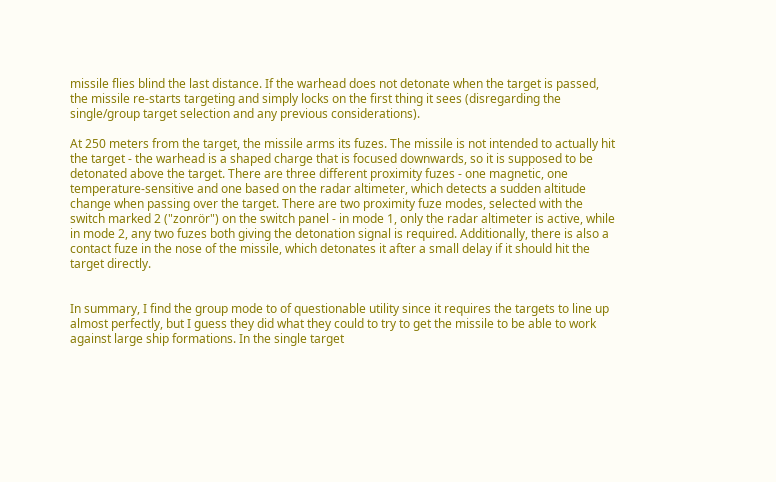missile flies blind the last distance. If the warhead does not detonate when the target is passed, the missile re-starts targeting and simply locks on the first thing it sees (disregarding the single/group target selection and any previous considerations).

At 250 meters from the target, the missile arms its fuzes. The missile is not intended to actually hit the target - the warhead is a shaped charge that is focused downwards, so it is supposed to be detonated above the target. There are three different proximity fuzes - one magnetic, one temperature-sensitive and one based on the radar altimeter, which detects a sudden altitude change when passing over the target. There are two proximity fuze modes, selected with the switch marked 2 ("zonrör") on the switch panel - in mode 1, only the radar altimeter is active, while in mode 2, any two fuzes both giving the detonation signal is required. Additionally, there is also a contact fuze in the nose of the missile, which detonates it after a small delay if it should hit the target directly.


In summary, I find the group mode to of questionable utility since it requires the targets to line up almost perfectly, but I guess they did what they could to try to get the missile to be able to work against large ship formations. In the single target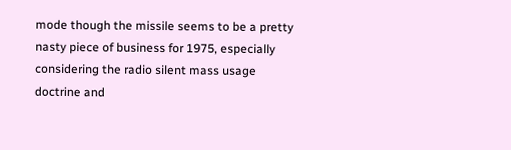mode though the missile seems to be a pretty nasty piece of business for 1975, especially considering the radio silent mass usage doctrine and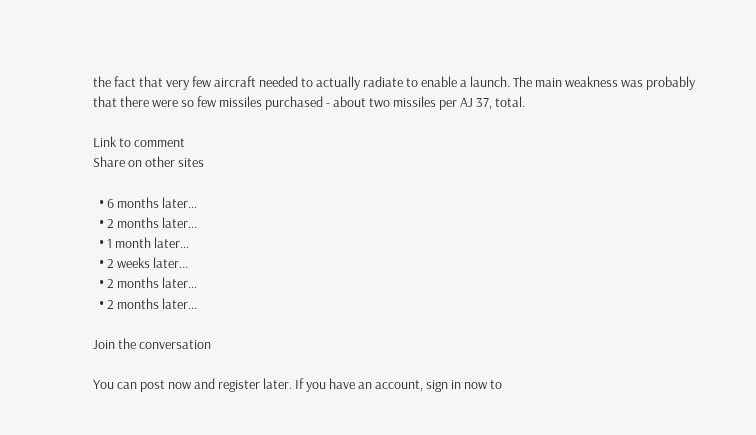the fact that very few aircraft needed to actually radiate to enable a launch. The main weakness was probably that there were so few missiles purchased - about two missiles per AJ 37, total.

Link to comment
Share on other sites

  • 6 months later...
  • 2 months later...
  • 1 month later...
  • 2 weeks later...
  • 2 months later...
  • 2 months later...

Join the conversation

You can post now and register later. If you have an account, sign in now to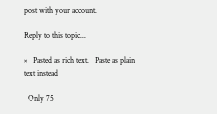post with your account.

Reply to this topic...

×   Pasted as rich text.   Paste as plain text instead

  Only 75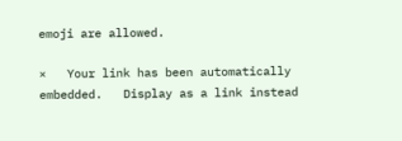emoji are allowed.

×   Your link has been automatically embedded.   Display as a link instead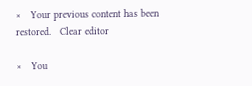×   Your previous content has been restored.   Clear editor

×   You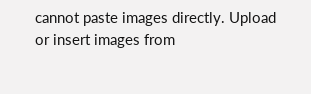cannot paste images directly. Upload or insert images from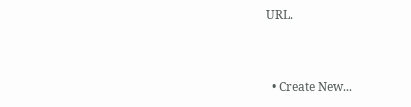URL.


  • Create New...